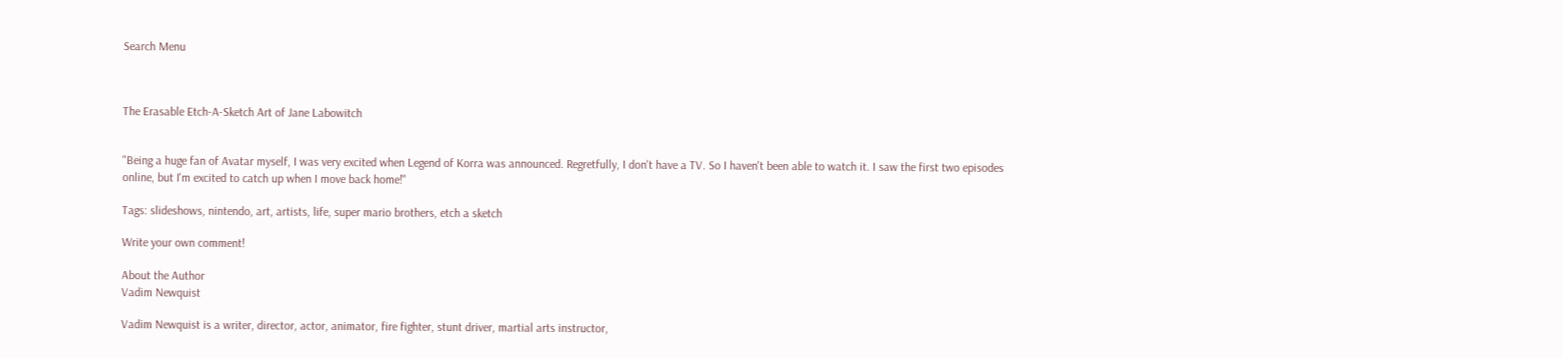Search Menu



The Erasable Etch-A-Sketch Art of Jane Labowitch


"Being a huge fan of Avatar myself, I was very excited when Legend of Korra was announced. Regretfully, I don't have a TV. So I haven't been able to watch it. I saw the first two episodes online, but I'm excited to catch up when I move back home!"

Tags: slideshows, nintendo, art, artists, life, super mario brothers, etch a sketch

Write your own comment!

About the Author
Vadim Newquist

Vadim Newquist is a writer, director, actor, animator, fire fighter, stunt driver, martial arts instructor,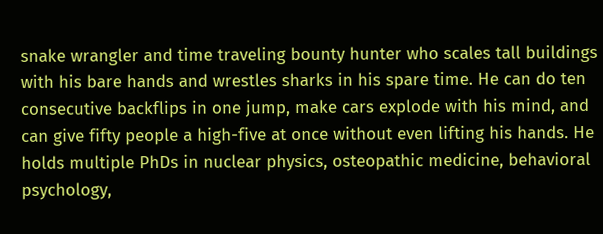snake wrangler and time traveling bounty hunter who scales tall buildings with his bare hands and wrestles sharks in his spare time. He can do ten consecutive backflips in one jump, make cars explode with his mind, and can give fifty people a high-five at once without even lifting his hands. He holds multiple PhDs in nuclear physics, osteopathic medicine, behavioral psychology,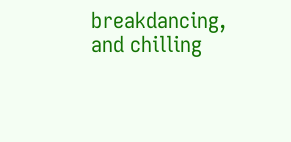breakdancing, and chilling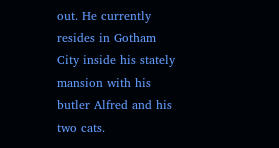out. He currently resides in Gotham City inside his stately mansion with his butler Alfred and his two cats.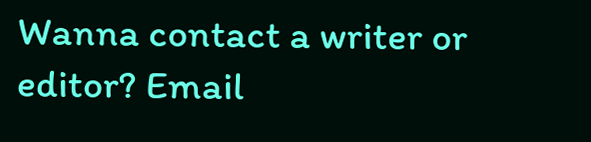Wanna contact a writer or editor? Email